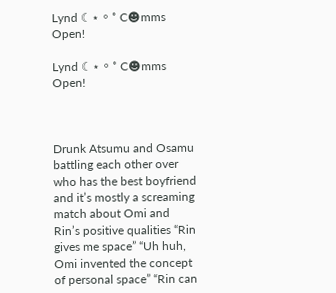Lynd ☾⋆。˚ C☻mms Open!

Lynd ☾⋆。˚ C☻mms Open!



Drunk Atsumu and Osamu battling each other over who has the best boyfriend and it’s mostly a screaming match about Omi and Rin’s positive qualities “Rin gives me space” “Uh huh, Omi invented the concept of personal space” “Rin can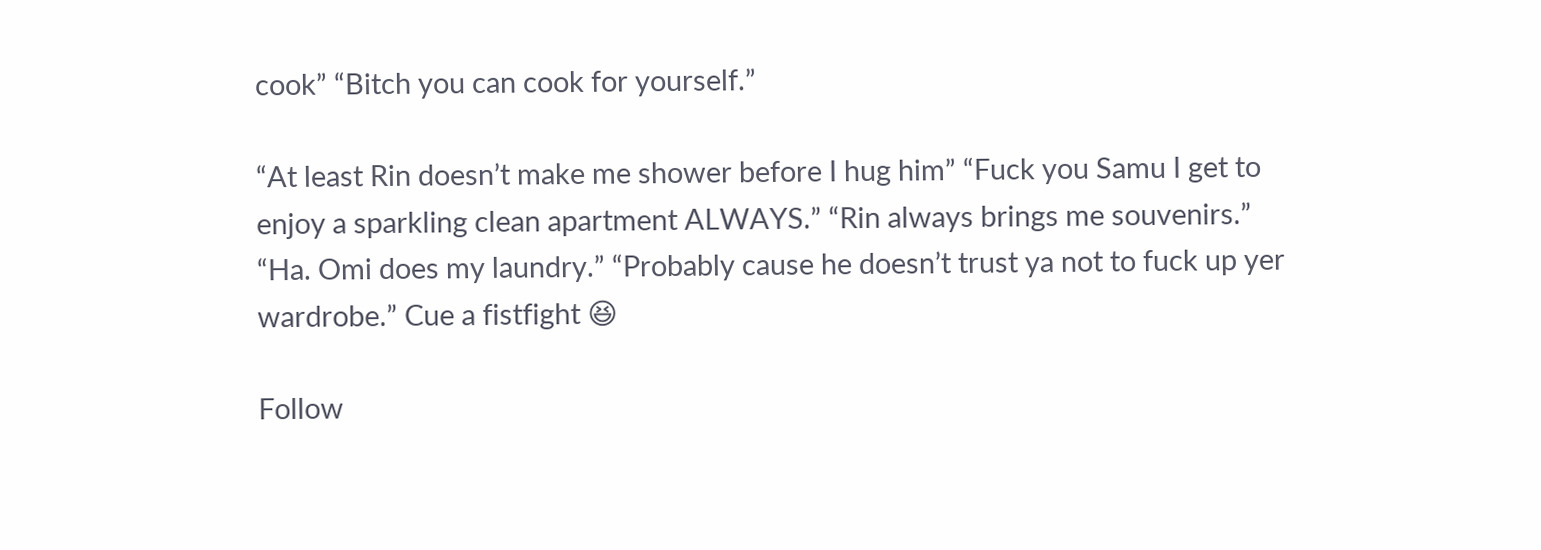cook” “Bitch you can cook for yourself.”

“At least Rin doesn’t make me shower before I hug him” “Fuck you Samu I get to enjoy a sparkling clean apartment ALWAYS.” “Rin always brings me souvenirs.” “Ha. Omi does my laundry.” “Probably cause he doesn’t trust ya not to fuck up yer wardrobe.” Cue a fistfight 😆

Follow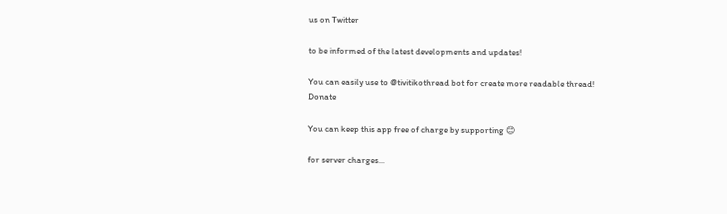us on Twitter

to be informed of the latest developments and updates!

You can easily use to @tivitikothread bot for create more readable thread!
Donate

You can keep this app free of charge by supporting 😊

for server charges...